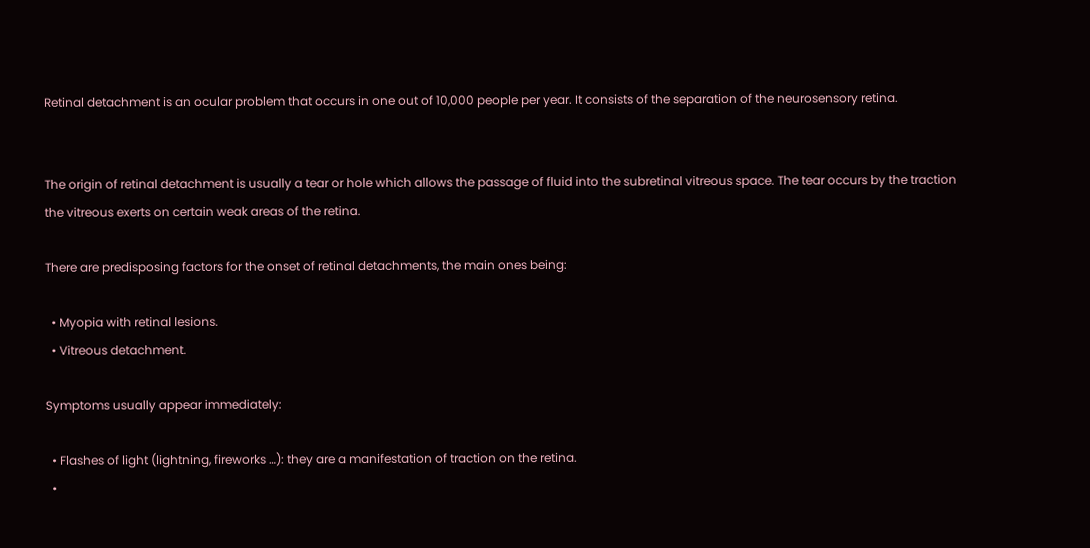Retinal detachment is an ocular problem that occurs in one out of 10,000 people per year. It consists of the separation of the neurosensory retina.


The origin of retinal detachment is usually a tear or hole which allows the passage of fluid into the subretinal vitreous space. The tear occurs by the traction the vitreous exerts on certain weak areas of the retina.

There are predisposing factors for the onset of retinal detachments, the main ones being:

  • Myopia with retinal lesions.
  • Vitreous detachment.

Symptoms usually appear immediately:

  • Flashes of light (lightning, fireworks …): they are a manifestation of traction on the retina.
  •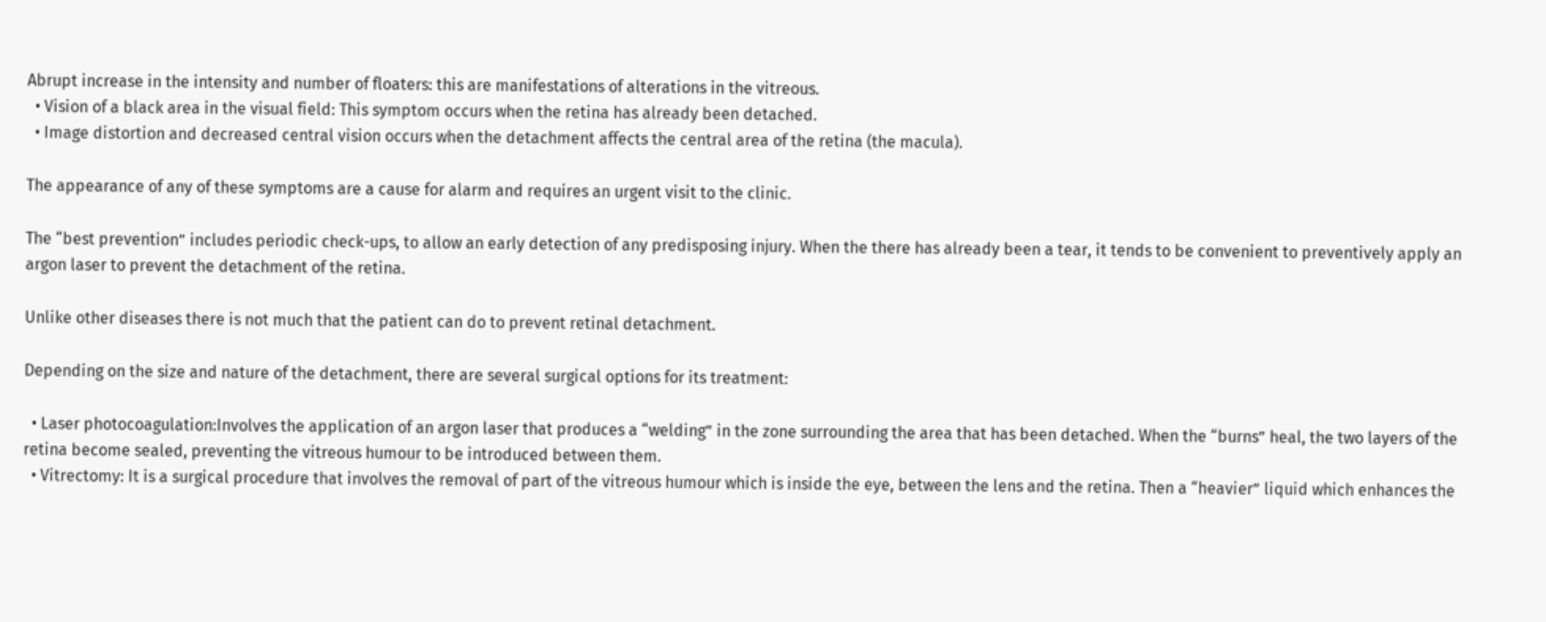Abrupt increase in the intensity and number of floaters: this are manifestations of alterations in the vitreous.
  • Vision of a black area in the visual field: This symptom occurs when the retina has already been detached.
  • Image distortion and decreased central vision occurs when the detachment affects the central area of the retina (the macula).

The appearance of any of these symptoms are a cause for alarm and requires an urgent visit to the clinic.

The “best prevention” includes periodic check-ups, to allow an early detection of any predisposing injury. When the there has already been a tear, it tends to be convenient to preventively apply an argon laser to prevent the detachment of the retina.

Unlike other diseases there is not much that the patient can do to prevent retinal detachment.

Depending on the size and nature of the detachment, there are several surgical options for its treatment:

  • Laser photocoagulation:Involves the application of an argon laser that produces a “welding” in the zone surrounding the area that has been detached. When the “burns” heal, the two layers of the retina become sealed, preventing the vitreous humour to be introduced between them.
  • Vitrectomy: It is a surgical procedure that involves the removal of part of the vitreous humour which is inside the eye, between the lens and the retina. Then a “heavier” liquid which enhances the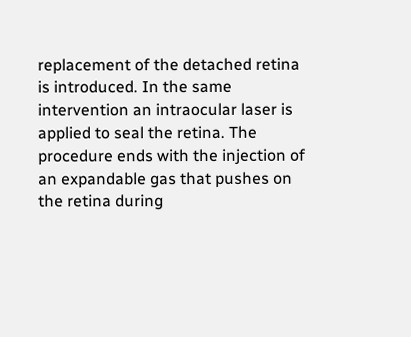replacement of the detached retina is introduced. In the same intervention an intraocular laser is applied to seal the retina. The procedure ends with the injection of an expandable gas that pushes on the retina during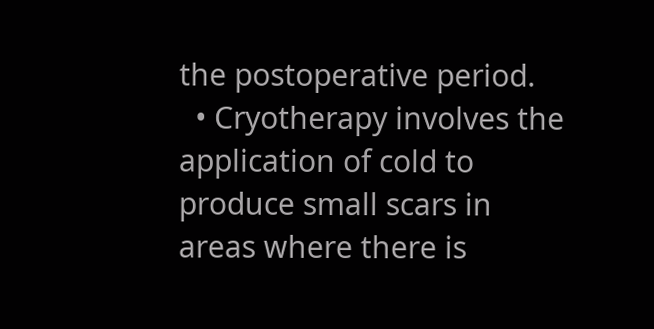the postoperative period.
  • Cryotherapy involves the application of cold to produce small scars in areas where there is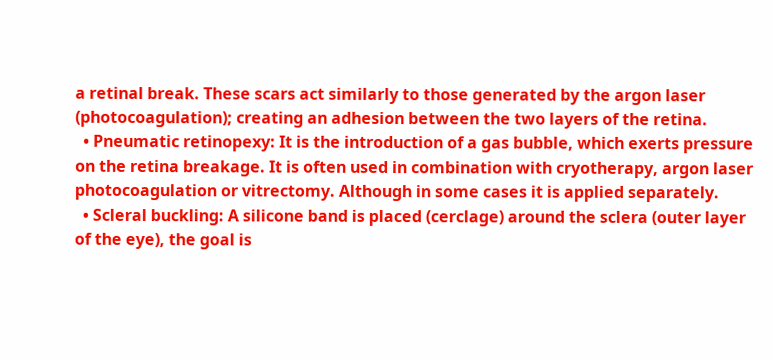a retinal break. These scars act similarly to those generated by the argon laser (photocoagulation); creating an adhesion between the two layers of the retina.
  • Pneumatic retinopexy: It is the introduction of a gas bubble, which exerts pressure on the retina breakage. It is often used in combination with cryotherapy, argon laser photocoagulation or vitrectomy. Although in some cases it is applied separately.
  • Scleral buckling: A silicone band is placed (cerclage) around the sclera (outer layer of the eye), the goal is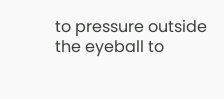to pressure outside the eyeball to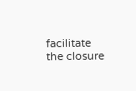facilitate the closure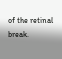of the retinal break.